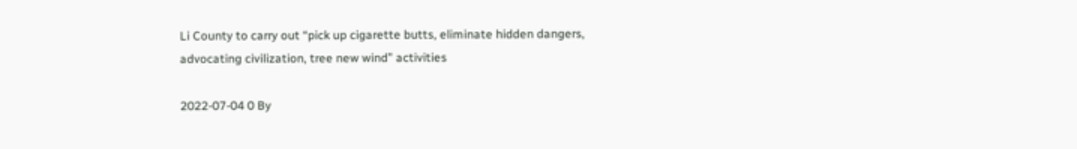Li County to carry out “pick up cigarette butts, eliminate hidden dangers, advocating civilization, tree new wind” activities

2022-07-04 0 By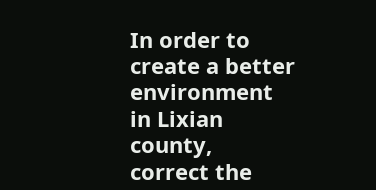In order to create a better environment in Lixian county, correct the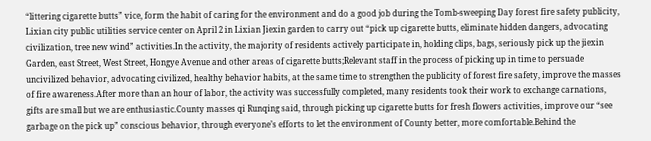“littering cigarette butts” vice, form the habit of caring for the environment and do a good job during the Tomb-sweeping Day forest fire safety publicity, Lixian city public utilities service center on April 2 in Lixian Jiexin garden to carry out “pick up cigarette butts, eliminate hidden dangers, advocating civilization, tree new wind” activities.In the activity, the majority of residents actively participate in, holding clips, bags, seriously pick up the jiexin Garden, east Street, West Street, Hongye Avenue and other areas of cigarette butts;Relevant staff in the process of picking up in time to persuade uncivilized behavior, advocating civilized, healthy behavior habits, at the same time to strengthen the publicity of forest fire safety, improve the masses of fire awareness.After more than an hour of labor, the activity was successfully completed, many residents took their work to exchange carnations, gifts are small but we are enthusiastic.County masses qi Runqing said, through picking up cigarette butts for fresh flowers activities, improve our “see garbage on the pick up” conscious behavior, through everyone’s efforts to let the environment of County better, more comfortable.Behind the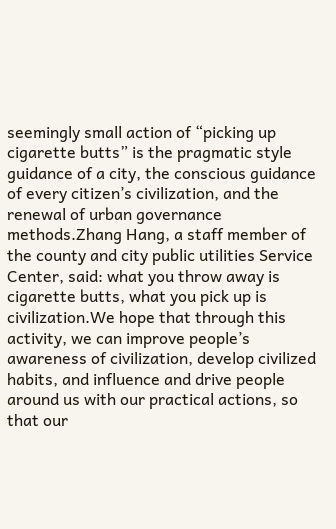seemingly small action of “picking up cigarette butts” is the pragmatic style guidance of a city, the conscious guidance of every citizen’s civilization, and the renewal of urban governance methods.Zhang Hang, a staff member of the county and city public utilities Service Center, said: what you throw away is cigarette butts, what you pick up is civilization.We hope that through this activity, we can improve people’s awareness of civilization, develop civilized habits, and influence and drive people around us with our practical actions, so that our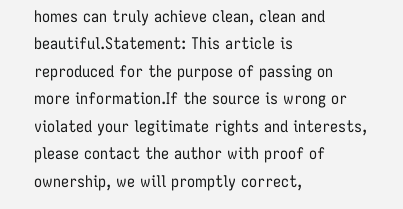homes can truly achieve clean, clean and beautiful.Statement: This article is reproduced for the purpose of passing on more information.If the source is wrong or violated your legitimate rights and interests, please contact the author with proof of ownership, we will promptly correct,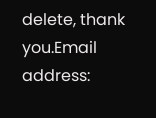delete, thank you.Email address: